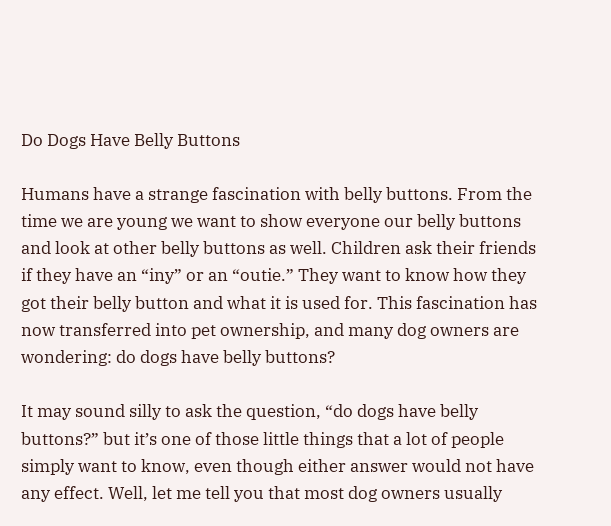Do Dogs Have Belly Buttons

Humans have a strange fascination with belly buttons. From the time we are young we want to show everyone our belly buttons and look at other belly buttons as well. Children ask their friends if they have an “iny” or an “outie.” They want to know how they got their belly button and what it is used for. This fascination has now transferred into pet ownership, and many dog owners are wondering: do dogs have belly buttons?

It may sound silly to ask the question, “do dogs have belly buttons?” but it’s one of those little things that a lot of people simply want to know, even though either answer would not have any effect. Well, let me tell you that most dog owners usually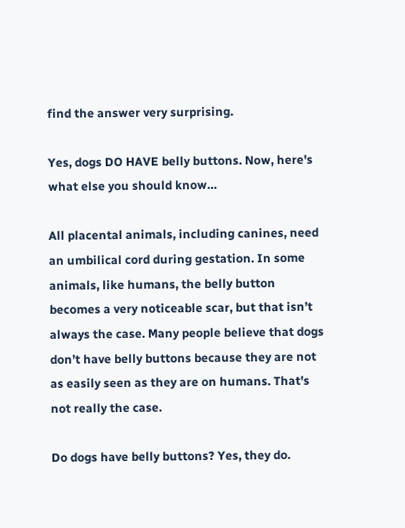find the answer very surprising.

Yes, dogs DO HAVE belly buttons. Now, here's what else you should know…

All placental animals, including canines, need an umbilical cord during gestation. In some animals, like humans, the belly button becomes a very noticeable scar, but that isn’t always the case. Many people believe that dogs don’t have belly buttons because they are not as easily seen as they are on humans. That's not really the case.

Do dogs have belly buttons? Yes, they do.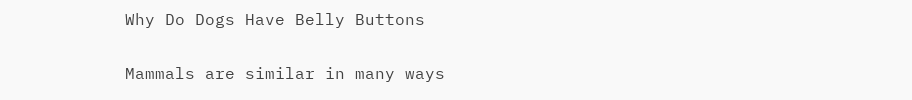Why Do Dogs Have Belly Buttons

Mammals are similar in many ways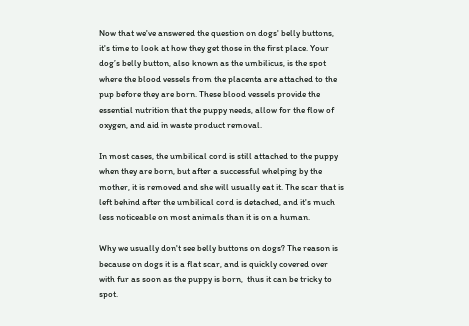Now that we've answered the question on dogs' belly buttons, it's time to look at how they get those in the first place. Your dog’s belly button, also known as the umbilicus, is the spot where the blood vessels from the placenta are attached to the pup before they are born. These blood vessels provide the essential nutrition that the puppy needs, allow for the flow of oxygen, and aid in waste product removal.

In most cases, the umbilical cord is still attached to the puppy when they are born, but after a successful whelping by the mother, it is removed and she will usually eat it. The scar that is left behind after the umbilical cord is detached, and it's much less noticeable on most animals than it is on a human.

Why we usually don't see belly buttons on dogs? The reason is because on dogs it is a flat scar, and is quickly covered over with fur as soon as the puppy is born,  thus it can be tricky to spot.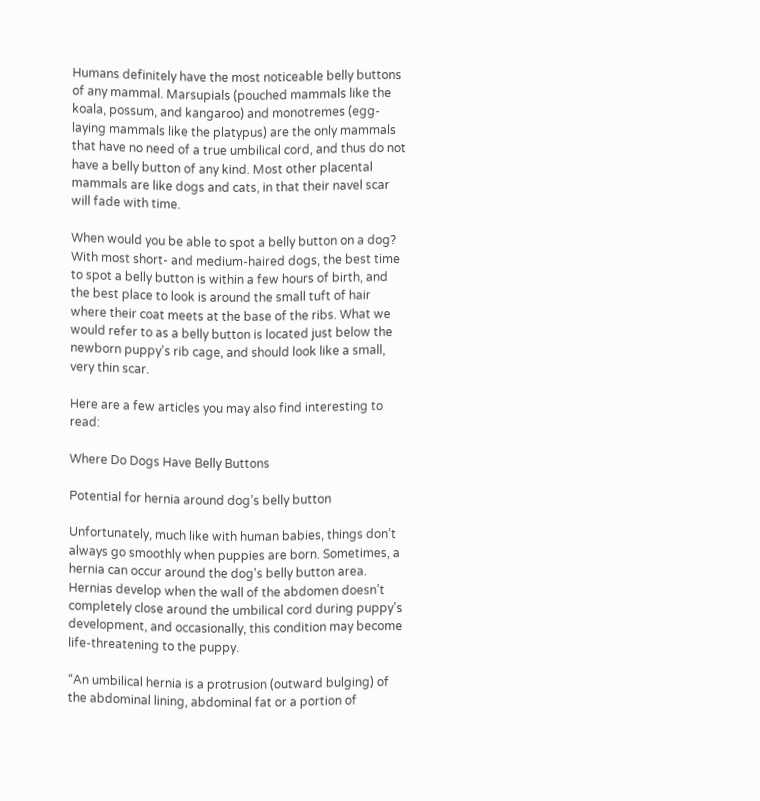Humans definitely have the most noticeable belly buttons of any mammal. Marsupials (pouched mammals like the koala, possum, and kangaroo) and monotremes (egg-laying mammals like the platypus) are the only mammals that have no need of a true umbilical cord, and thus do not have a belly button of any kind. Most other placental mammals are like dogs and cats, in that their navel scar will fade with time.

When would you be able to spot a belly button on a dog? With most short- and medium-haired dogs, the best time to spot a belly button is within a few hours of birth, and the best place to look is around the small tuft of hair where their coat meets at the base of the ribs. What we would refer to as a belly button is located just below the newborn puppy's rib cage, and should look like a small, very thin scar.

Here are a few articles you may also find interesting to read:

Where Do Dogs Have Belly Buttons

Potential for hernia around dog’s belly button

Unfortunately, much like with human babies, things don’t always go smoothly when puppies are born. Sometimes, a hernia can occur around the dog's belly button area. Hernias develop when the wall of the abdomen doesn’t completely close around the umbilical cord during puppy's development, and occasionally, this condition may become life-threatening to the puppy.

“An umbilical hernia is a protrusion (outward bulging) of the abdominal lining, abdominal fat or a portion of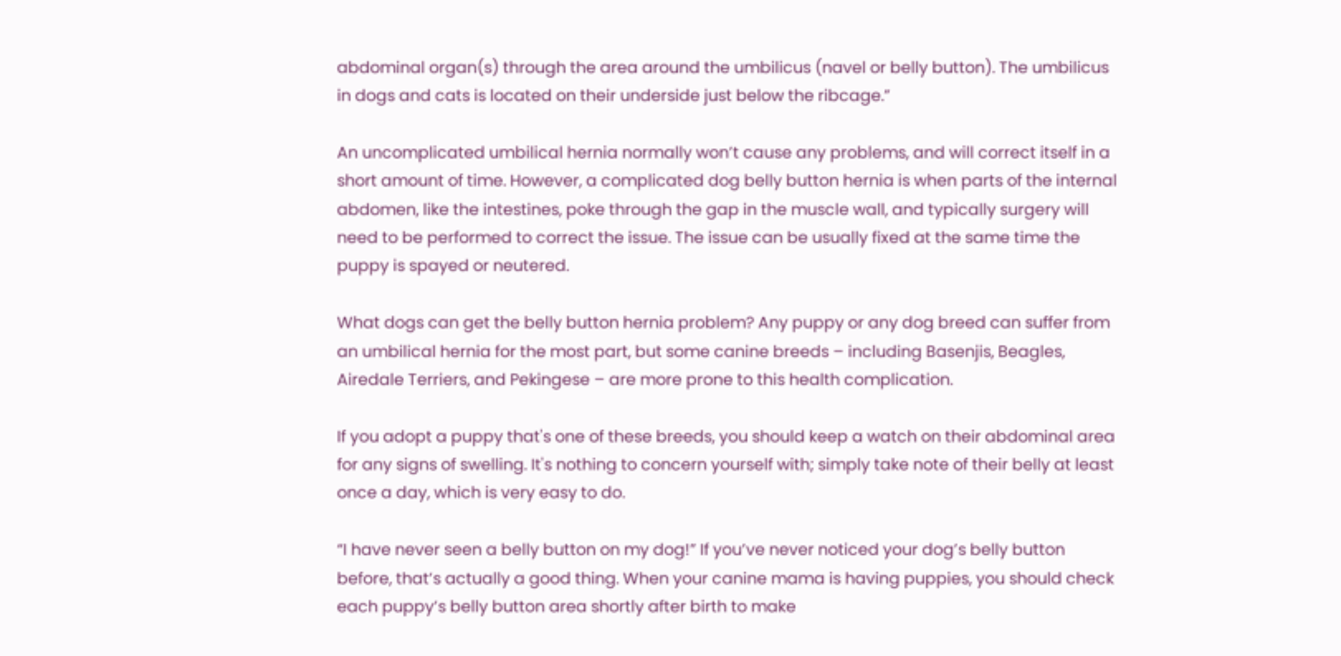abdominal organ(s) through the area around the umbilicus (navel or belly button). The umbilicus in dogs and cats is located on their underside just below the ribcage.”

An uncomplicated umbilical hernia normally won’t cause any problems, and will correct itself in a short amount of time. However, a complicated dog belly button hernia is when parts of the internal abdomen, like the intestines, poke through the gap in the muscle wall, and typically surgery will need to be performed to correct the issue. The issue can be usually fixed at the same time the puppy is spayed or neutered.

What dogs can get the belly button hernia problem? Any puppy or any dog breed can suffer from an umbilical hernia for the most part, but some canine breeds – including Basenjis, Beagles, Airedale Terriers, and Pekingese – are more prone to this health complication.

If you adopt a puppy that's one of these breeds, you should keep a watch on their abdominal area for any signs of swelling. It's nothing to concern yourself with; simply take note of their belly at least once a day, which is very easy to do.

“I have never seen a belly button on my dog!” If you’ve never noticed your dog’s belly button before, that’s actually a good thing. When your canine mama is having puppies, you should check each puppy’s belly button area shortly after birth to make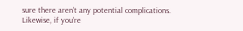sure there aren’t any potential complications. Likewise, if you’re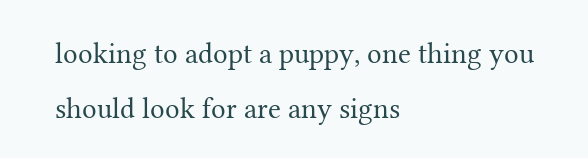looking to adopt a puppy, one thing you should look for are any signs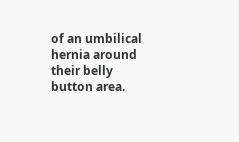of an umbilical hernia around their belly button area.